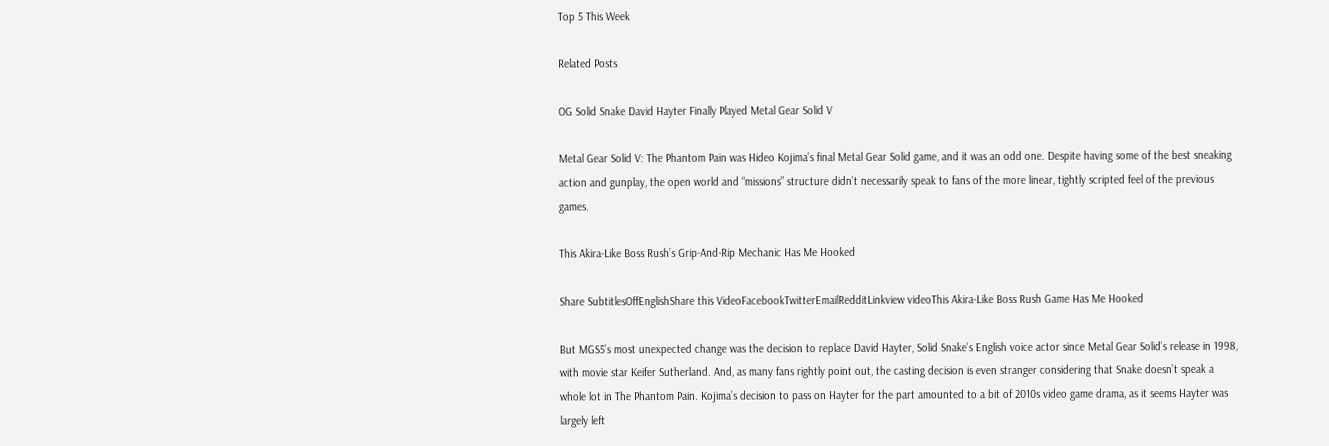Top 5 This Week

Related Posts

OG Solid Snake David Hayter Finally Played Metal Gear Solid V

Metal Gear Solid V: The Phantom Pain was Hideo Kojima’s final Metal Gear Solid game, and it was an odd one. Despite having some of the best sneaking action and gunplay, the open world and “missions” structure didn’t necessarily speak to fans of the more linear, tightly scripted feel of the previous games.

This Akira-Like Boss Rush’s Grip-And-Rip Mechanic Has Me Hooked

Share SubtitlesOffEnglishShare this VideoFacebookTwitterEmailRedditLinkview videoThis Akira-Like Boss Rush Game Has Me Hooked

But MGS5’s most unexpected change was the decision to replace David Hayter, Solid Snake’s English voice actor since Metal Gear Solid’s release in 1998, with movie star Keifer Sutherland. And, as many fans rightly point out, the casting decision is even stranger considering that Snake doesn’t speak a whole lot in The Phantom Pain. Kojima’s decision to pass on Hayter for the part amounted to a bit of 2010s video game drama, as it seems Hayter was largely left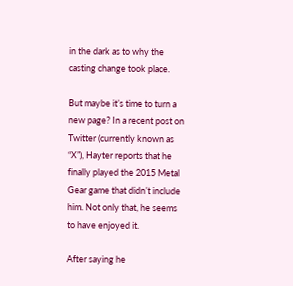in the dark as to why the casting change took place.

But maybe it’s time to turn a new page? In a recent post on Twitter (currently known as “X”), Hayter reports that he finally played the 2015 Metal Gear game that didn’t include him. Not only that, he seems to have enjoyed it.

After saying he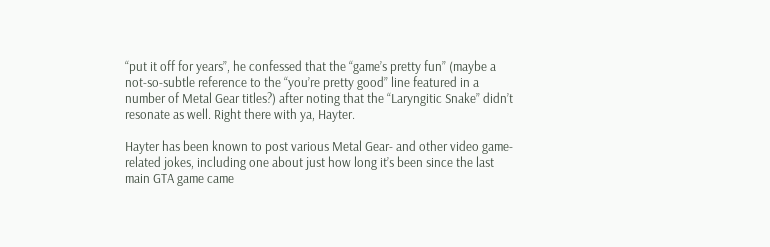“put it off for years”, he confessed that the “game’s pretty fun” (maybe a not-so-subtle reference to the “you’re pretty good” line featured in a number of Metal Gear titles?) after noting that the “Laryngitic Snake” didn’t resonate as well. Right there with ya, Hayter.

Hayter has been known to post various Metal Gear- and other video game-related jokes, including one about just how long it’s been since the last main GTA game came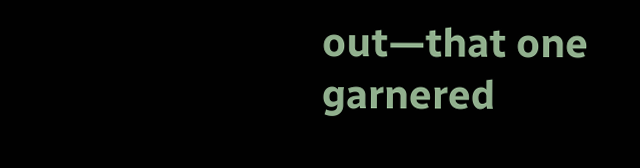out—that one garnered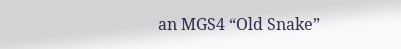an MGS4 “Old Snake”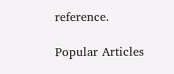reference.

Popular Articles